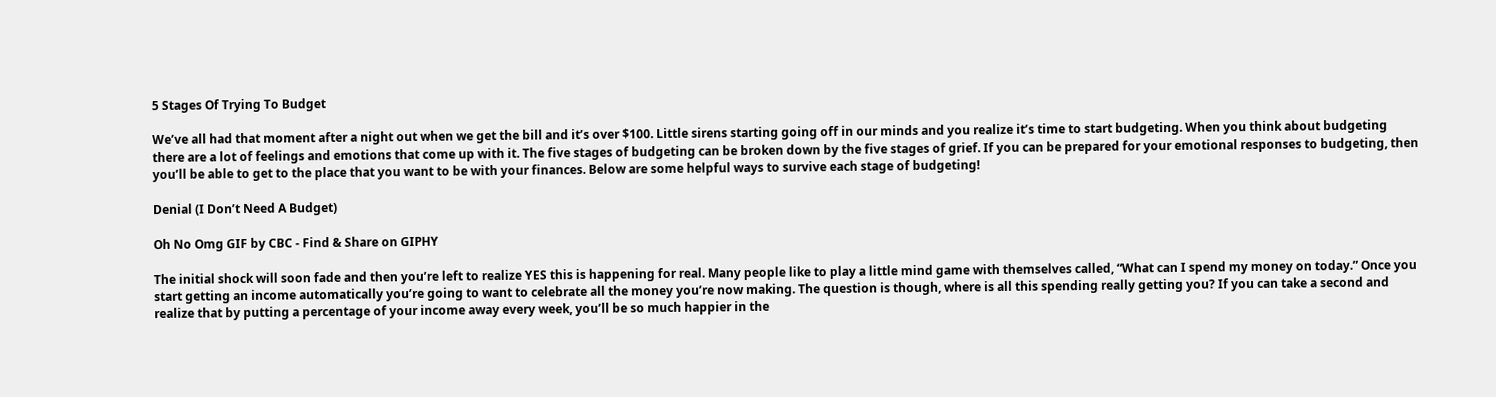5 Stages Of Trying To Budget

We’ve all had that moment after a night out when we get the bill and it’s over $100. Little sirens starting going off in our minds and you realize it’s time to start budgeting. When you think about budgeting there are a lot of feelings and emotions that come up with it. The five stages of budgeting can be broken down by the five stages of grief. If you can be prepared for your emotional responses to budgeting, then you’ll be able to get to the place that you want to be with your finances. Below are some helpful ways to survive each stage of budgeting!

Denial (I Don’t Need A Budget)

Oh No Omg GIF by CBC - Find & Share on GIPHY

The initial shock will soon fade and then you’re left to realize YES this is happening for real. Many people like to play a little mind game with themselves called, “What can I spend my money on today.” Once you start getting an income automatically you’re going to want to celebrate all the money you’re now making. The question is though, where is all this spending really getting you? If you can take a second and realize that by putting a percentage of your income away every week, you’ll be so much happier in the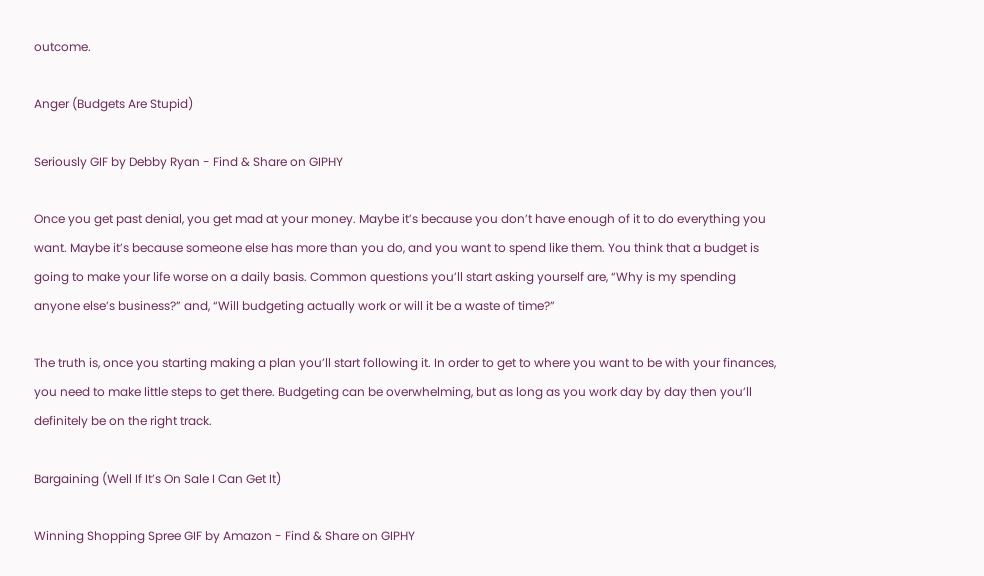outcome.

Anger (Budgets Are Stupid)

Seriously GIF by Debby Ryan - Find & Share on GIPHY

Once you get past denial, you get mad at your money. Maybe it’s because you don’t have enough of it to do everything you want. Maybe it’s because someone else has more than you do, and you want to spend like them. You think that a budget is going to make your life worse on a daily basis. Common questions you’ll start asking yourself are, “Why is my spending anyone else’s business?” and, “Will budgeting actually work or will it be a waste of time?”

The truth is, once you starting making a plan you’ll start following it. In order to get to where you want to be with your finances, you need to make little steps to get there. Budgeting can be overwhelming, but as long as you work day by day then you’ll definitely be on the right track.

Bargaining (Well If It’s On Sale I Can Get It)

Winning Shopping Spree GIF by Amazon - Find & Share on GIPHY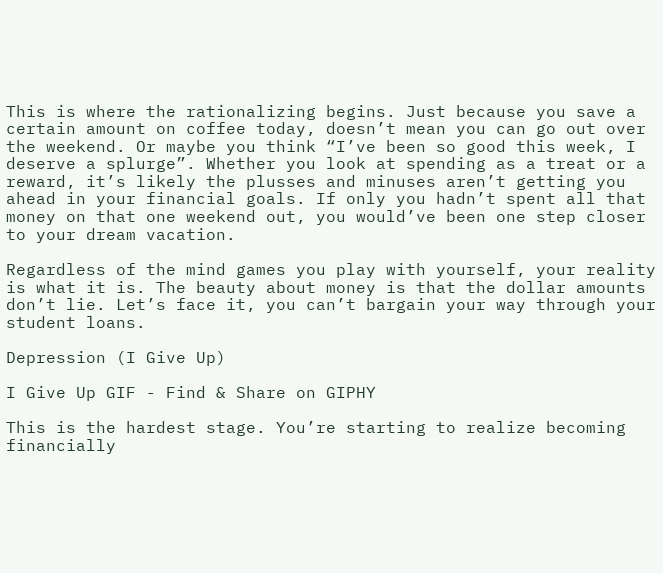This is where the rationalizing begins. Just because you save a certain amount on coffee today, doesn’t mean you can go out over the weekend. Or maybe you think “I’ve been so good this week, I deserve a splurge”. Whether you look at spending as a treat or a reward, it’s likely the plusses and minuses aren’t getting you ahead in your financial goals. If only you hadn’t spent all that money on that one weekend out, you would’ve been one step closer to your dream vacation.

Regardless of the mind games you play with yourself, your reality is what it is. The beauty about money is that the dollar amounts don’t lie. Let’s face it, you can’t bargain your way through your student loans.

Depression (I Give Up)

I Give Up GIF - Find & Share on GIPHY

This is the hardest stage. You’re starting to realize becoming financially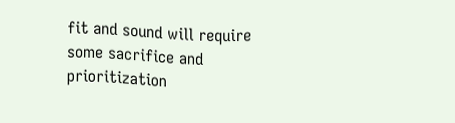fit and sound will require some sacrifice and prioritization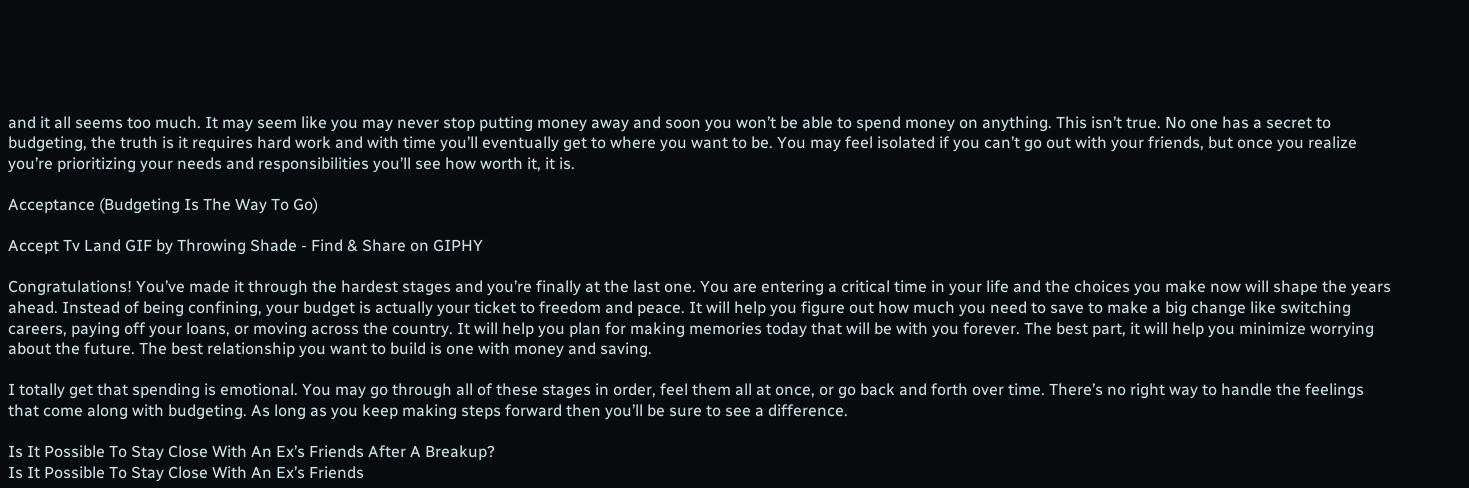and it all seems too much. It may seem like you may never stop putting money away and soon you won’t be able to spend money on anything. This isn’t true. No one has a secret to budgeting, the truth is it requires hard work and with time you’ll eventually get to where you want to be. You may feel isolated if you can’t go out with your friends, but once you realize you’re prioritizing your needs and responsibilities you’ll see how worth it, it is.

Acceptance (Budgeting Is The Way To Go)

Accept Tv Land GIF by Throwing Shade - Find & Share on GIPHY

Congratulations! You’ve made it through the hardest stages and you’re finally at the last one. You are entering a critical time in your life and the choices you make now will shape the years ahead. Instead of being confining, your budget is actually your ticket to freedom and peace. It will help you figure out how much you need to save to make a big change like switching careers, paying off your loans, or moving across the country. It will help you plan for making memories today that will be with you forever. The best part, it will help you minimize worrying about the future. The best relationship you want to build is one with money and saving.

I totally get that spending is emotional. You may go through all of these stages in order, feel them all at once, or go back and forth over time. There’s no right way to handle the feelings that come along with budgeting. As long as you keep making steps forward then you’ll be sure to see a difference.

Is It Possible To Stay Close With An Ex’s Friends After A Breakup?
Is It Possible To Stay Close With An Ex’s Friends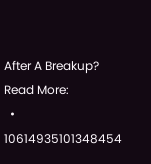After A Breakup?
Read More:
  • 10614935101348454